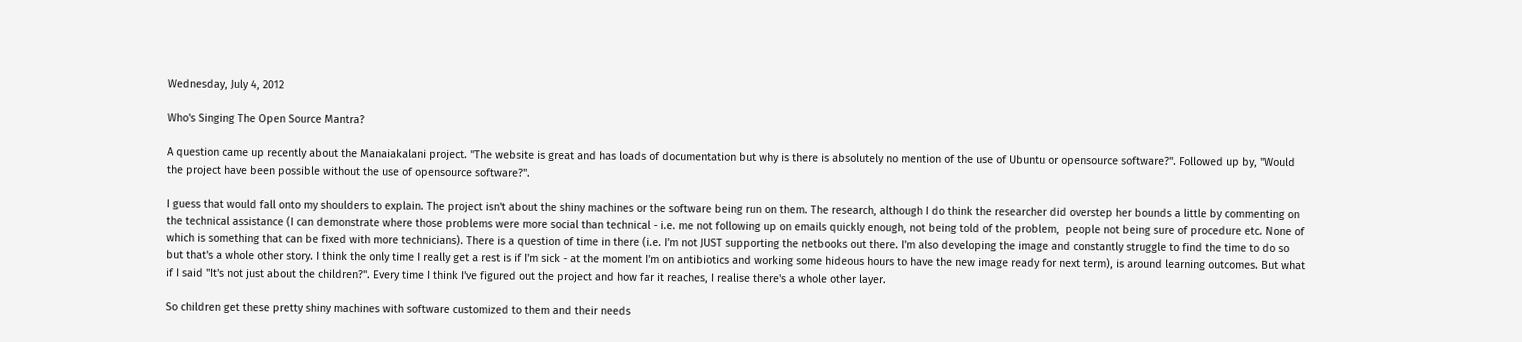Wednesday, July 4, 2012

Who's Singing The Open Source Mantra?

A question came up recently about the Manaiakalani project. "The website is great and has loads of documentation but why is there is absolutely no mention of the use of Ubuntu or opensource software?". Followed up by, "Would the project have been possible without the use of opensource software?".

I guess that would fall onto my shoulders to explain. The project isn't about the shiny machines or the software being run on them. The research, although I do think the researcher did overstep her bounds a little by commenting on the technical assistance (I can demonstrate where those problems were more social than technical - i.e. me not following up on emails quickly enough, not being told of the problem,  people not being sure of procedure etc. None of which is something that can be fixed with more technicians). There is a question of time in there (i.e. I'm not JUST supporting the netbooks out there. I'm also developing the image and constantly struggle to find the time to do so but that's a whole other story. I think the only time I really get a rest is if I'm sick - at the moment I'm on antibiotics and working some hideous hours to have the new image ready for next term), is around learning outcomes. But what if I said "It's not just about the children?". Every time I think I've figured out the project and how far it reaches, I realise there's a whole other layer.

So children get these pretty shiny machines with software customized to them and their needs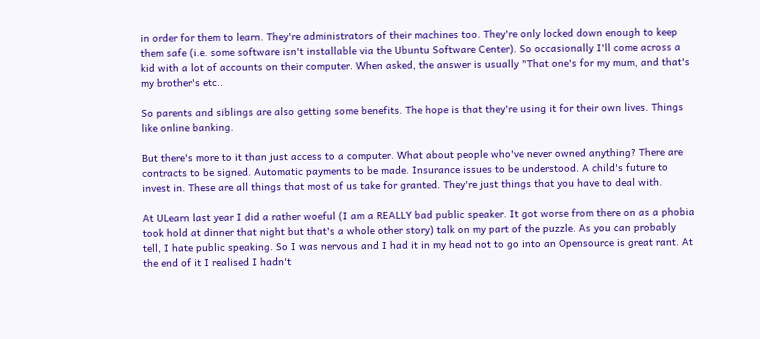in order for them to learn. They're administrators of their machines too. They're only locked down enough to keep them safe (i.e. some software isn't installable via the Ubuntu Software Center). So occasionally I'll come across a kid with a lot of accounts on their computer. When asked, the answer is usually "That one's for my mum, and that's my brother's etc..

So parents and siblings are also getting some benefits. The hope is that they're using it for their own lives. Things like online banking.

But there's more to it than just access to a computer. What about people who've never owned anything? There are contracts to be signed. Automatic payments to be made. Insurance issues to be understood. A child's future to invest in. These are all things that most of us take for granted. They're just things that you have to deal with.

At ULearn last year I did a rather woeful (I am a REALLY bad public speaker. It got worse from there on as a phobia took hold at dinner that night but that's a whole other story) talk on my part of the puzzle. As you can probably tell, I hate public speaking. So I was nervous and I had it in my head not to go into an Opensource is great rant. At the end of it I realised I hadn't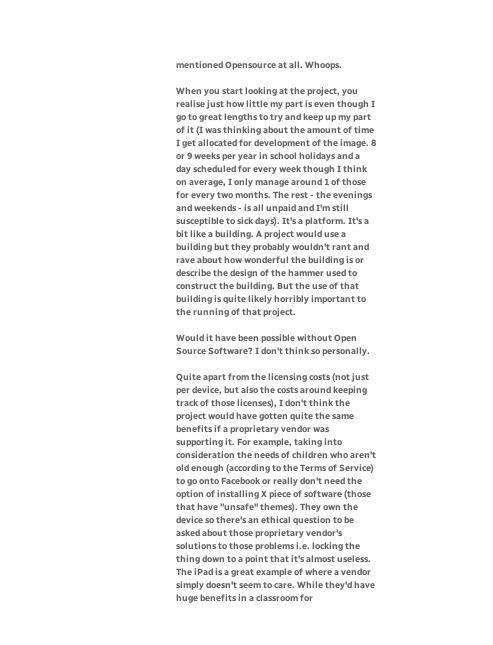mentioned Opensource at all. Whoops.

When you start looking at the project, you realise just how little my part is even though I go to great lengths to try and keep up my part of it (I was thinking about the amount of time I get allocated for development of the image. 8 or 9 weeks per year in school holidays and a day scheduled for every week though I think on average, I only manage around 1 of those for every two months. The rest - the evenings and weekends - is all unpaid and I'm still susceptible to sick days). It's a platform. It's a bit like a building. A project would use a building but they probably wouldn't rant and rave about how wonderful the building is or describe the design of the hammer used to construct the building. But the use of that building is quite likely horribly important to the running of that project.

Would it have been possible without Open Source Software? I don't think so personally.

Quite apart from the licensing costs (not just per device, but also the costs around keeping track of those licenses), I don't think the project would have gotten quite the same benefits if a proprietary vendor was supporting it. For example, taking into consideration the needs of children who aren't old enough (according to the Terms of Service) to go onto Facebook or really don't need the option of installing X piece of software (those that have "unsafe" themes). They own the device so there's an ethical question to be asked about those proprietary vendor's solutions to those problems i.e. locking the thing down to a point that it's almost useless. The iPad is a great example of where a vendor simply doesn't seem to care. While they'd have huge benefits in a classroom for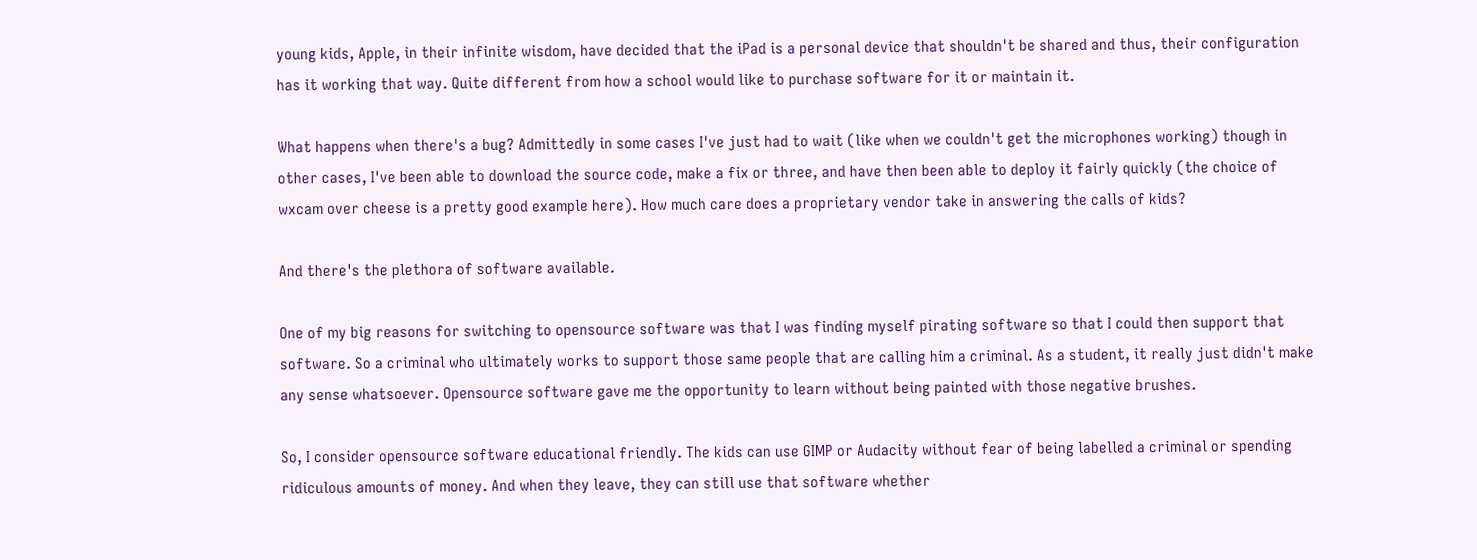young kids, Apple, in their infinite wisdom, have decided that the iPad is a personal device that shouldn't be shared and thus, their configuration has it working that way. Quite different from how a school would like to purchase software for it or maintain it.

What happens when there's a bug? Admittedly in some cases I've just had to wait (like when we couldn't get the microphones working) though in other cases, I've been able to download the source code, make a fix or three, and have then been able to deploy it fairly quickly (the choice of wxcam over cheese is a pretty good example here). How much care does a proprietary vendor take in answering the calls of kids?

And there's the plethora of software available.

One of my big reasons for switching to opensource software was that I was finding myself pirating software so that I could then support that software. So a criminal who ultimately works to support those same people that are calling him a criminal. As a student, it really just didn't make any sense whatsoever. Opensource software gave me the opportunity to learn without being painted with those negative brushes.

So, I consider opensource software educational friendly. The kids can use GIMP or Audacity without fear of being labelled a criminal or spending ridiculous amounts of money. And when they leave, they can still use that software whether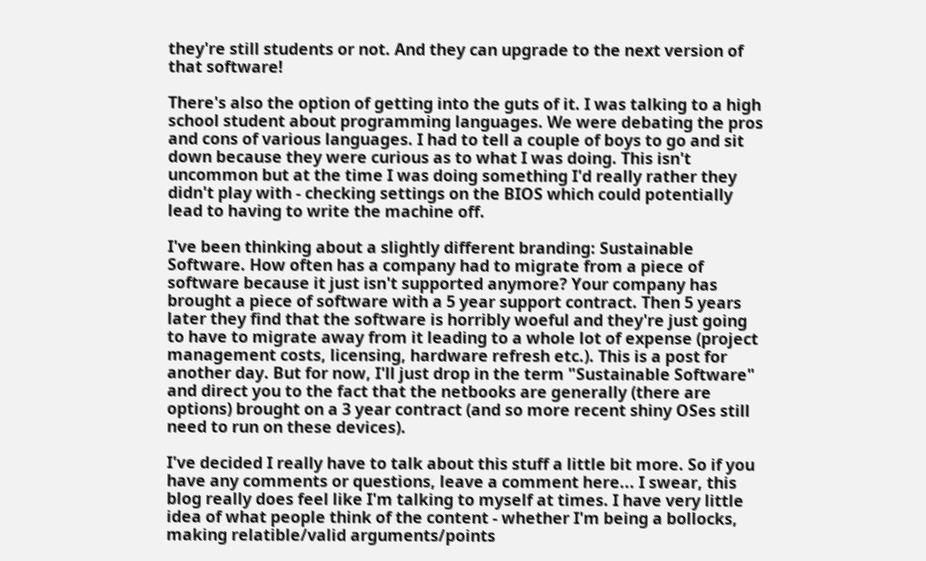they're still students or not. And they can upgrade to the next version of that software!

There's also the option of getting into the guts of it. I was talking to a high school student about programming languages. We were debating the pros and cons of various languages. I had to tell a couple of boys to go and sit down because they were curious as to what I was doing. This isn't uncommon but at the time I was doing something I'd really rather they didn't play with - checking settings on the BIOS which could potentially lead to having to write the machine off.

I've been thinking about a slightly different branding: Sustainable Software. How often has a company had to migrate from a piece of software because it just isn't supported anymore? Your company has brought a piece of software with a 5 year support contract. Then 5 years later they find that the software is horribly woeful and they're just going to have to migrate away from it leading to a whole lot of expense (project management costs, licensing, hardware refresh etc.). This is a post for another day. But for now, I'll just drop in the term "Sustainable Software" and direct you to the fact that the netbooks are generally (there are options) brought on a 3 year contract (and so more recent shiny OSes still need to run on these devices).

I've decided I really have to talk about this stuff a little bit more. So if you have any comments or questions, leave a comment here... I swear, this blog really does feel like I'm talking to myself at times. I have very little idea of what people think of the content - whether I'm being a bollocks, making relatible/valid arguments/points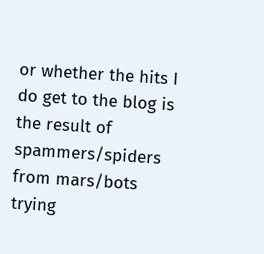or whether the hits I do get to the blog is the result of spammers/spiders from mars/bots trying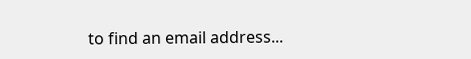to find an email address...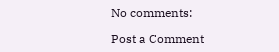No comments:

Post a Comment